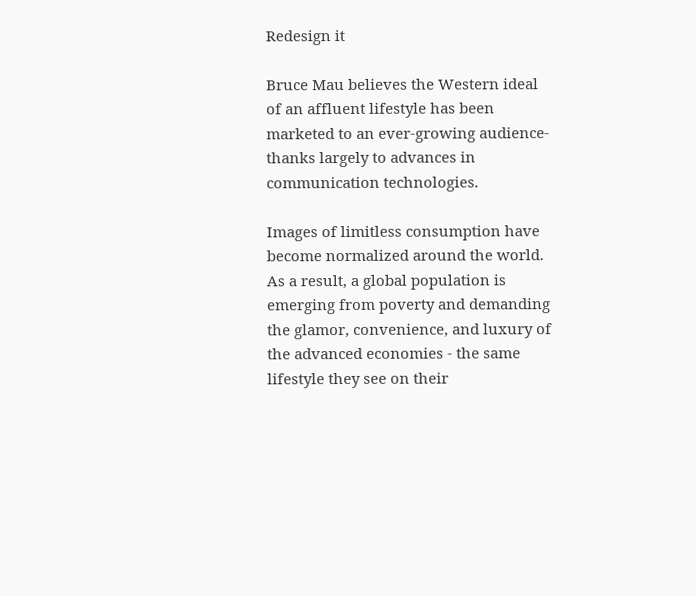Redesign it

Bruce Mau believes the Western ideal of an affluent lifestyle has been marketed to an ever-growing audience-thanks largely to advances in communication technologies.

Images of limitless consumption have become normalized around the world. As a result, a global population is emerging from poverty and demanding the glamor, convenience, and luxury of the advanced economies - the same lifestyle they see on their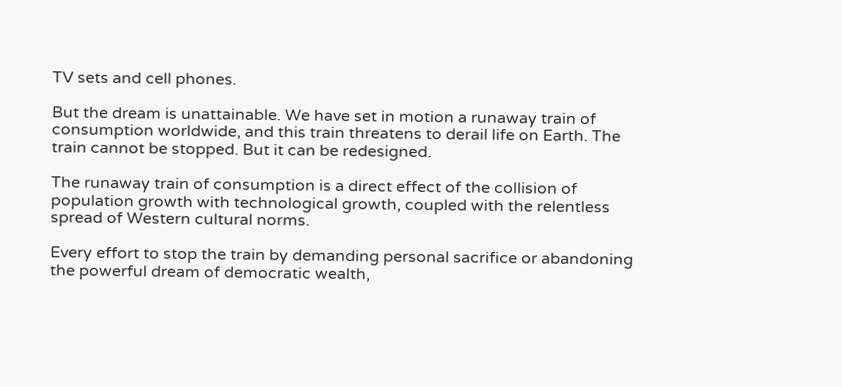TV sets and cell phones.

But the dream is unattainable. We have set in motion a runaway train of consumption worldwide, and this train threatens to derail life on Earth. The train cannot be stopped. But it can be redesigned.

The runaway train of consumption is a direct effect of the collision of population growth with technological growth, coupled with the relentless spread of Western cultural norms.

Every effort to stop the train by demanding personal sacrifice or abandoning the powerful dream of democratic wealth,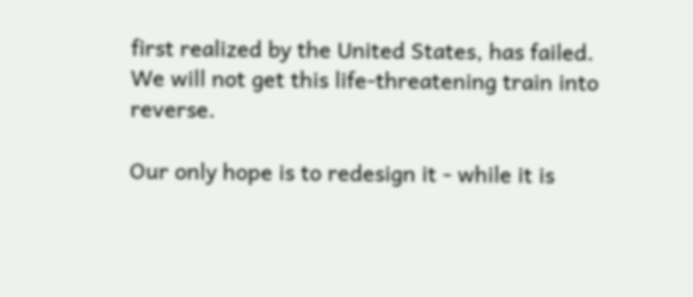first realized by the United States, has failed. We will not get this life-threatening train into reverse.

Our only hope is to redesign it - while it is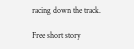racing down the track.

Free short story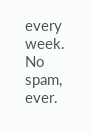every week. No spam, ever.